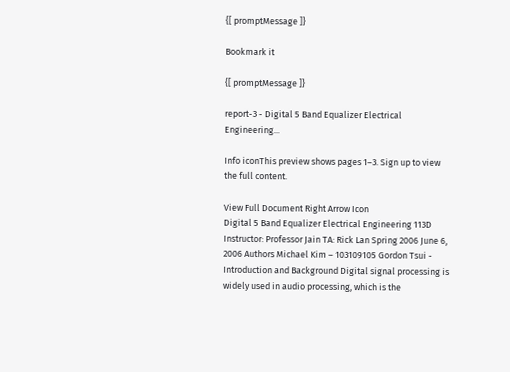{[ promptMessage ]}

Bookmark it

{[ promptMessage ]}

report-3 - Digital 5 Band Equalizer Electrical Engineering...

Info iconThis preview shows pages 1–3. Sign up to view the full content.

View Full Document Right Arrow Icon
Digital 5 Band Equalizer Electrical Engineering 113D Instructor: Professor Jain TA: Rick Lan Spring 2006 June 6, 2006 Authors Michael Kim – 103109105 Gordon Tsui - Introduction and Background Digital signal processing is widely used in audio processing, which is the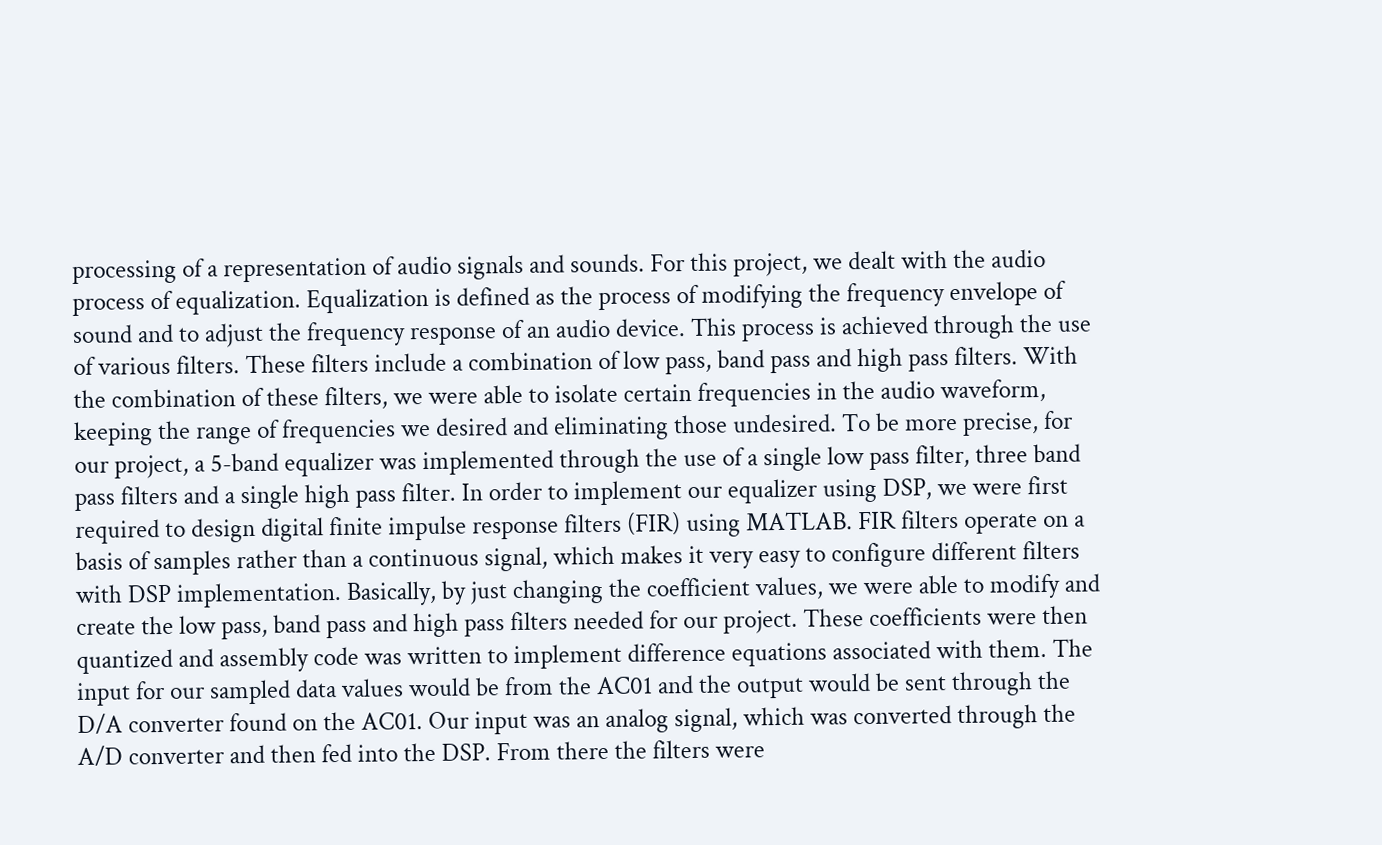processing of a representation of audio signals and sounds. For this project, we dealt with the audio process of equalization. Equalization is defined as the process of modifying the frequency envelope of sound and to adjust the frequency response of an audio device. This process is achieved through the use of various filters. These filters include a combination of low pass, band pass and high pass filters. With the combination of these filters, we were able to isolate certain frequencies in the audio waveform, keeping the range of frequencies we desired and eliminating those undesired. To be more precise, for our project, a 5-band equalizer was implemented through the use of a single low pass filter, three band pass filters and a single high pass filter. In order to implement our equalizer using DSP, we were first required to design digital finite impulse response filters (FIR) using MATLAB. FIR filters operate on a basis of samples rather than a continuous signal, which makes it very easy to configure different filters with DSP implementation. Basically, by just changing the coefficient values, we were able to modify and create the low pass, band pass and high pass filters needed for our project. These coefficients were then quantized and assembly code was written to implement difference equations associated with them. The input for our sampled data values would be from the AC01 and the output would be sent through the D/A converter found on the AC01. Our input was an analog signal, which was converted through the A/D converter and then fed into the DSP. From there the filters were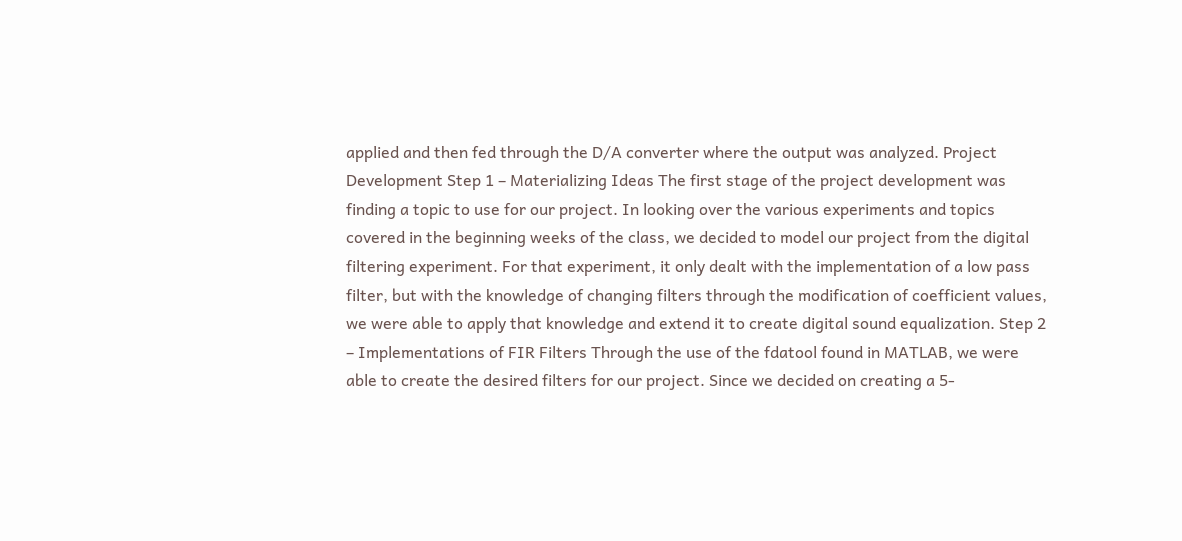applied and then fed through the D/A converter where the output was analyzed. Project Development Step 1 – Materializing Ideas The first stage of the project development was finding a topic to use for our project. In looking over the various experiments and topics covered in the beginning weeks of the class, we decided to model our project from the digital filtering experiment. For that experiment, it only dealt with the implementation of a low pass filter, but with the knowledge of changing filters through the modification of coefficient values, we were able to apply that knowledge and extend it to create digital sound equalization. Step 2 – Implementations of FIR Filters Through the use of the fdatool found in MATLAB, we were able to create the desired filters for our project. Since we decided on creating a 5-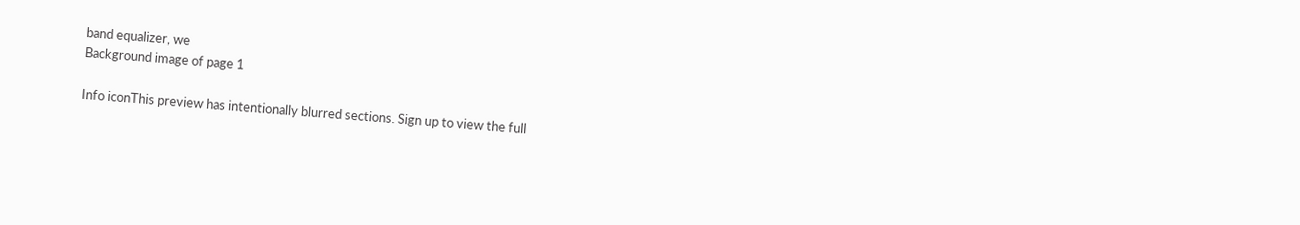band equalizer, we
Background image of page 1

Info iconThis preview has intentionally blurred sections. Sign up to view the full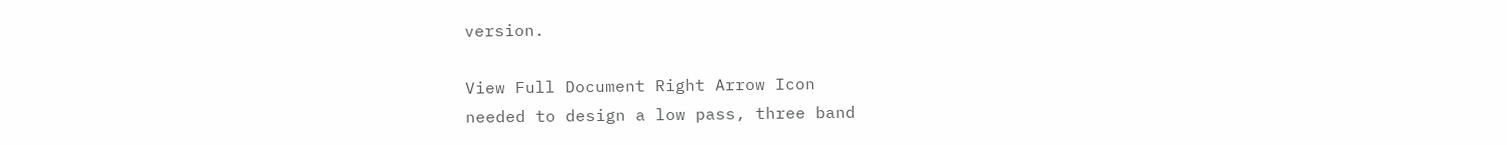version.

View Full Document Right Arrow Icon
needed to design a low pass, three band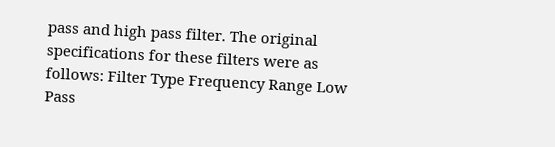pass and high pass filter. The original specifications for these filters were as follows: Filter Type Frequency Range Low Pass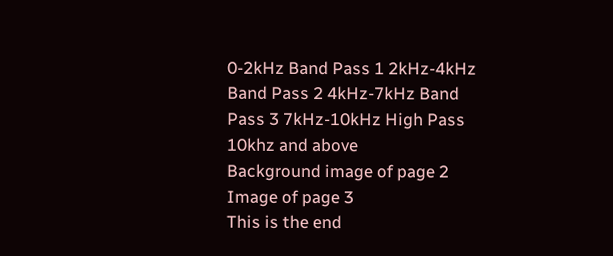0-2kHz Band Pass 1 2kHz-4kHz Band Pass 2 4kHz-7kHz Band Pass 3 7kHz-10kHz High Pass 10khz and above
Background image of page 2
Image of page 3
This is the end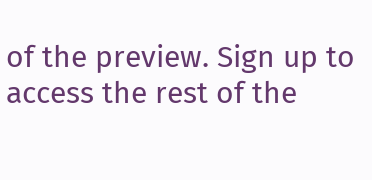of the preview. Sign up to access the rest of the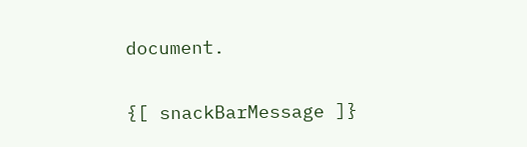document.

{[ snackBarMessage ]}